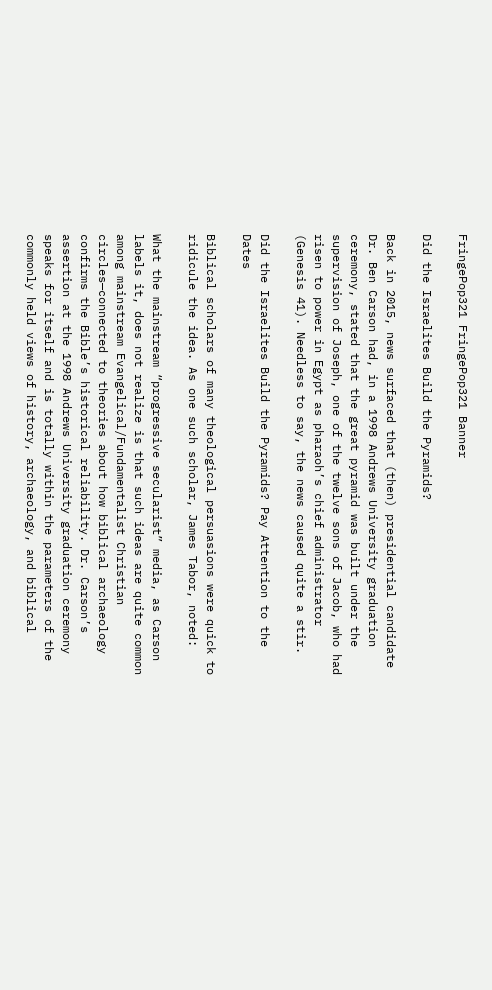FringePop321 FringePop321 Banner

Did the Israelites Build the Pyramids?

Back in 2015, news surfaced that (then) presidential candidate Dr. Ben Carson had, in a 1998 Andrews University graduation ceremony, stated that the great pyramid was built under the supervision of Joseph, one of the twelve sons of Jacob, who had risen to power in Egypt as pharaoh’s chief administrator (Genesis 41). Needless to say, the news caused quite a stir.

Did the Israelites Build the Pyramids? Pay Attention to the Dates

Biblical scholars of many theological persuasions were quick to ridicule the idea. As one such scholar, James Tabor, noted:

What the mainstream “progressive secularist” media, as Carson labels it, does not realize is that such ideas are quite common among mainstream Evangelical/Fundamentalist Christian circles—connected to theories about how biblical archaeology confirms the Bible’s historical reliability. Dr. Carson’s assertion at the 1998 Andrews University graduation ceremony speaks for itself and is totally within the parameters of the commonly held views of history, archaeology, and biblical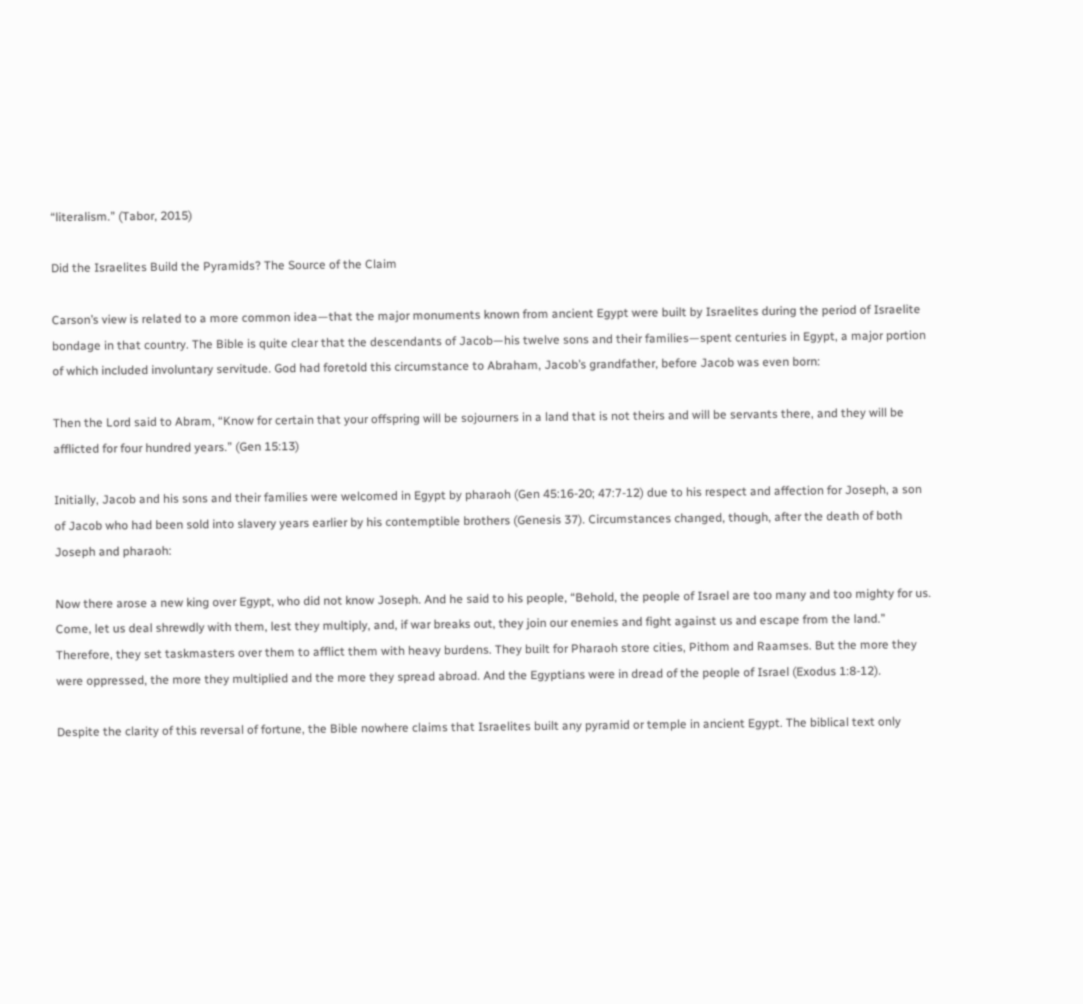“literalism.” (Tabor, 2015)

Did the Israelites Build the Pyramids? The Source of the Claim

Carson’s view is related to a more common idea—that the major monuments known from ancient Egypt were built by Israelites during the period of Israelite bondage in that country. The Bible is quite clear that the descendants of Jacob—his twelve sons and their families—spent centuries in Egypt, a major portion of which included involuntary servitude. God had foretold this circumstance to Abraham, Jacob’s grandfather, before Jacob was even born:

Then the Lord said to Abram, “Know for certain that your offspring will be sojourners in a land that is not theirs and will be servants there, and they will be afflicted for four hundred years.” (Gen 15:13)

Initially, Jacob and his sons and their families were welcomed in Egypt by pharaoh (Gen 45:16-20; 47:7-12) due to his respect and affection for Joseph, a son of Jacob who had been sold into slavery years earlier by his contemptible brothers (Genesis 37). Circumstances changed, though, after the death of both Joseph and pharaoh:

Now there arose a new king over Egypt, who did not know Joseph. And he said to his people, “Behold, the people of Israel are too many and too mighty for us. Come, let us deal shrewdly with them, lest they multiply, and, if war breaks out, they join our enemies and fight against us and escape from the land.” Therefore, they set taskmasters over them to afflict them with heavy burdens. They built for Pharaoh store cities, Pithom and Raamses. But the more they were oppressed, the more they multiplied and the more they spread abroad. And the Egyptians were in dread of the people of Israel (Exodus 1:8-12).

Despite the clarity of this reversal of fortune, the Bible nowhere claims that Israelites built any pyramid or temple in ancient Egypt. The biblical text only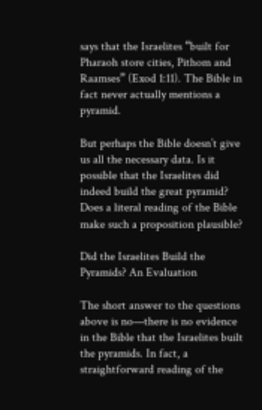says that the Israelites “built for Pharaoh store cities, Pithom and Raamses” (Exod 1:11). The Bible in fact never actually mentions a pyramid.

But perhaps the Bible doesn’t give us all the necessary data. Is it possible that the Israelites did indeed build the great pyramid? Does a literal reading of the Bible make such a proposition plausible?

Did the Israelites Build the Pyramids? An Evaluation

The short answer to the questions above is no—there is no evidence in the Bible that the Israelites built the pyramids. In fact, a straightforward reading of the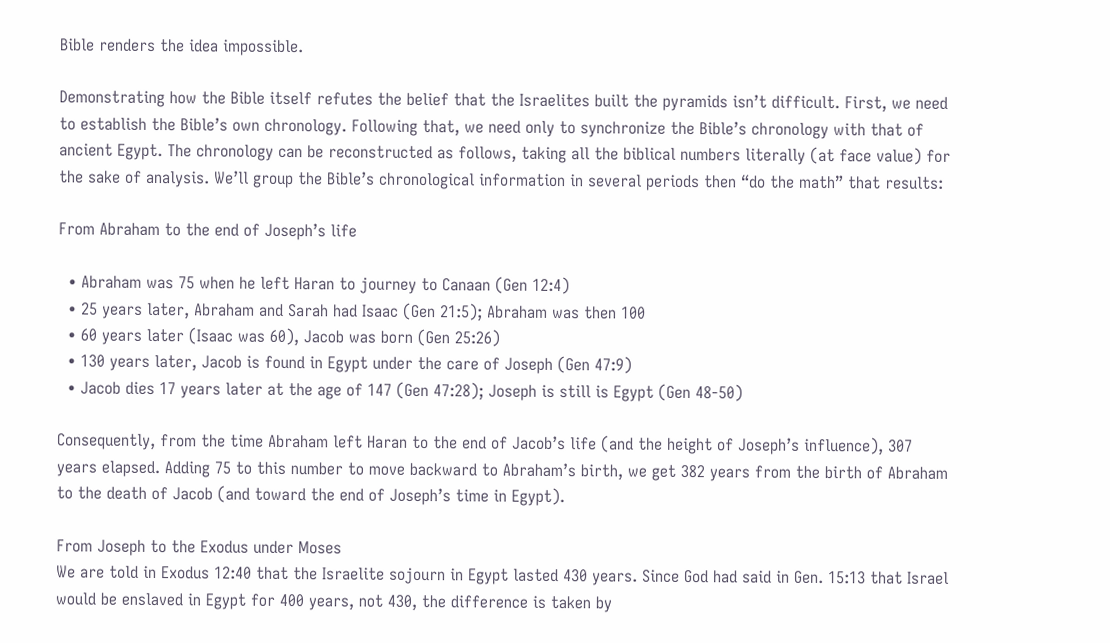Bible renders the idea impossible.

Demonstrating how the Bible itself refutes the belief that the Israelites built the pyramids isn’t difficult. First, we need to establish the Bible’s own chronology. Following that, we need only to synchronize the Bible’s chronology with that of ancient Egypt. The chronology can be reconstructed as follows, taking all the biblical numbers literally (at face value) for the sake of analysis. We’ll group the Bible’s chronological information in several periods then “do the math” that results:

From Abraham to the end of Joseph’s life

  • Abraham was 75 when he left Haran to journey to Canaan (Gen 12:4)
  • 25 years later, Abraham and Sarah had Isaac (Gen 21:5); Abraham was then 100
  • 60 years later (Isaac was 60), Jacob was born (Gen 25:26)
  • 130 years later, Jacob is found in Egypt under the care of Joseph (Gen 47:9)
  • Jacob dies 17 years later at the age of 147 (Gen 47:28); Joseph is still is Egypt (Gen 48-50)

Consequently, from the time Abraham left Haran to the end of Jacob’s life (and the height of Joseph’s influence), 307 years elapsed. Adding 75 to this number to move backward to Abraham’s birth, we get 382 years from the birth of Abraham to the death of Jacob (and toward the end of Joseph’s time in Egypt).

From Joseph to the Exodus under Moses
We are told in Exodus 12:40 that the Israelite sojourn in Egypt lasted 430 years. Since God had said in Gen. 15:13 that Israel would be enslaved in Egypt for 400 years, not 430, the difference is taken by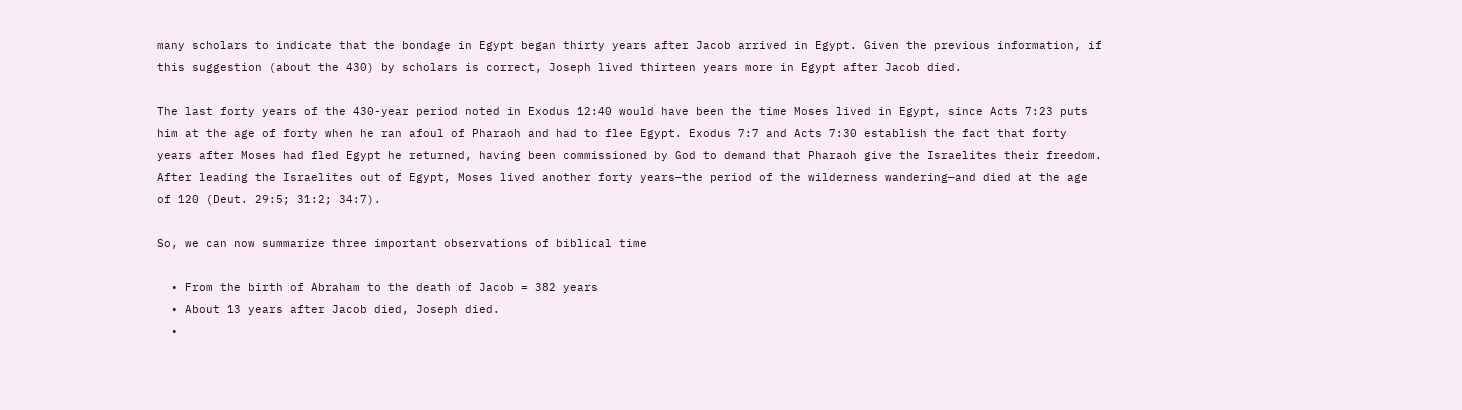many scholars to indicate that the bondage in Egypt began thirty years after Jacob arrived in Egypt. Given the previous information, if this suggestion (about the 430) by scholars is correct, Joseph lived thirteen years more in Egypt after Jacob died.

The last forty years of the 430-year period noted in Exodus 12:40 would have been the time Moses lived in Egypt, since Acts 7:23 puts him at the age of forty when he ran afoul of Pharaoh and had to flee Egypt. Exodus 7:7 and Acts 7:30 establish the fact that forty years after Moses had fled Egypt he returned, having been commissioned by God to demand that Pharaoh give the Israelites their freedom. After leading the Israelites out of Egypt, Moses lived another forty years—the period of the wilderness wandering—and died at the age of 120 (Deut. 29:5; 31:2; 34:7).

So, we can now summarize three important observations of biblical time

  • From the birth of Abraham to the death of Jacob = 382 years
  • About 13 years after Jacob died, Joseph died.
  •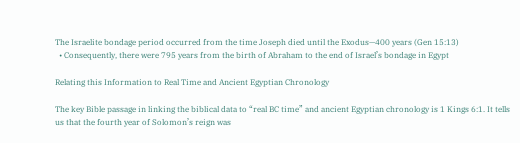The Israelite bondage period occurred from the time Joseph died until the Exodus—400 years (Gen 15:13)
  • Consequently, there were 795 years from the birth of Abraham to the end of Israel’s bondage in Egypt

Relating this Information to Real Time and Ancient Egyptian Chronology

The key Bible passage in linking the biblical data to “real BC time” and ancient Egyptian chronology is 1 Kings 6:1. It tells us that the fourth year of Solomon’s reign was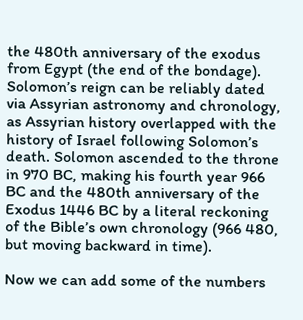the 480th anniversary of the exodus from Egypt (the end of the bondage). Solomon’s reign can be reliably dated via Assyrian astronomy and chronology, as Assyrian history overlapped with the history of Israel following Solomon’s death. Solomon ascended to the throne in 970 BC, making his fourth year 966 BC and the 480th anniversary of the Exodus 1446 BC by a literal reckoning of the Bible’s own chronology (966 480, but moving backward in time).

Now we can add some of the numbers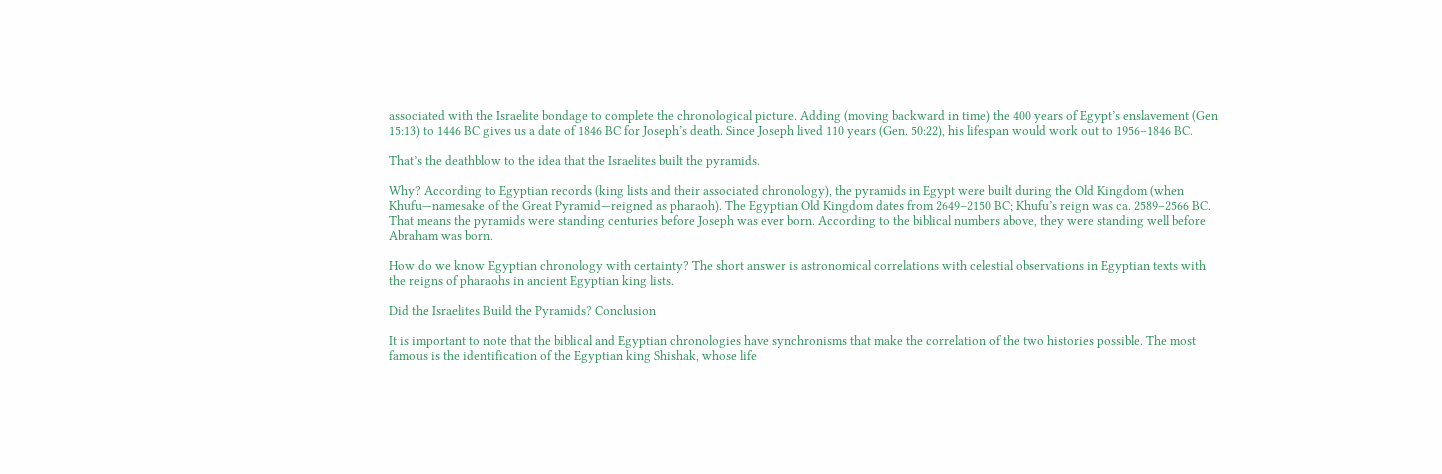associated with the Israelite bondage to complete the chronological picture. Adding (moving backward in time) the 400 years of Egypt’s enslavement (Gen 15:13) to 1446 BC gives us a date of 1846 BC for Joseph’s death. Since Joseph lived 110 years (Gen. 50:22), his lifespan would work out to 1956–1846 BC.

That’s the deathblow to the idea that the Israelites built the pyramids.

Why? According to Egyptian records (king lists and their associated chronology), the pyramids in Egypt were built during the Old Kingdom (when Khufu—namesake of the Great Pyramid—reigned as pharaoh). The Egyptian Old Kingdom dates from 2649–2150 BC; Khufu’s reign was ca. 2589–2566 BC. That means the pyramids were standing centuries before Joseph was ever born. According to the biblical numbers above, they were standing well before Abraham was born.

How do we know Egyptian chronology with certainty? The short answer is astronomical correlations with celestial observations in Egyptian texts with the reigns of pharaohs in ancient Egyptian king lists.

Did the Israelites Build the Pyramids? Conclusion

It is important to note that the biblical and Egyptian chronologies have synchronisms that make the correlation of the two histories possible. The most famous is the identification of the Egyptian king Shishak, whose life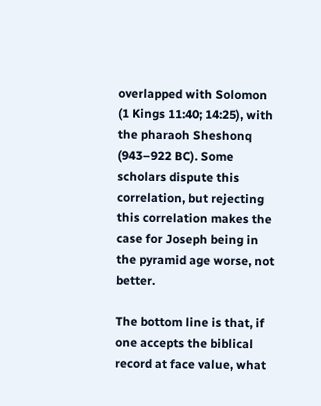overlapped with Solomon (1 Kings 11:40; 14:25), with the pharaoh Sheshonq (943–922 BC). Some scholars dispute this correlation, but rejecting this correlation makes the case for Joseph being in the pyramid age worse, not better.

The bottom line is that, if one accepts the biblical record at face value, what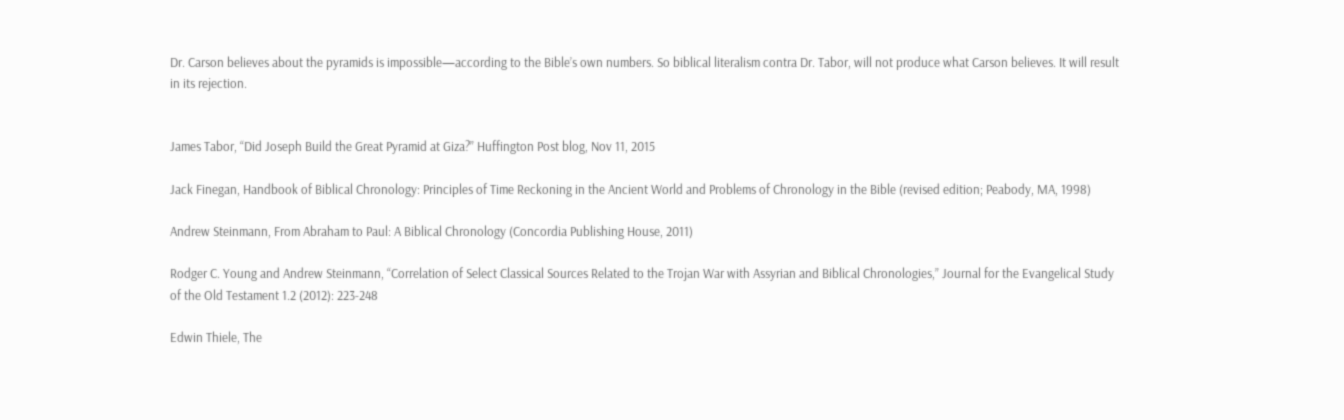Dr. Carson believes about the pyramids is impossible—according to the Bible’s own numbers. So biblical literalism contra Dr. Tabor, will not produce what Carson believes. It will result in its rejection.


James Tabor, “Did Joseph Build the Great Pyramid at Giza?” Huffington Post blog, Nov 11, 2015

Jack Finegan, Handbook of Biblical Chronology: Principles of Time Reckoning in the Ancient World and Problems of Chronology in the Bible (revised edition; Peabody, MA, 1998)

Andrew Steinmann, From Abraham to Paul: A Biblical Chronology (Concordia Publishing House, 2011)

Rodger C. Young and Andrew Steinmann, “Correlation of Select Classical Sources Related to the Trojan War with Assyrian and Biblical Chronologies,” Journal for the Evangelical Study of the Old Testament 1.2 (2012): 223-248

Edwin Thiele, The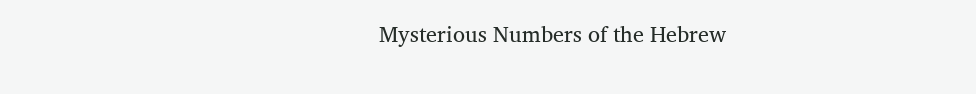Mysterious Numbers of the Hebrew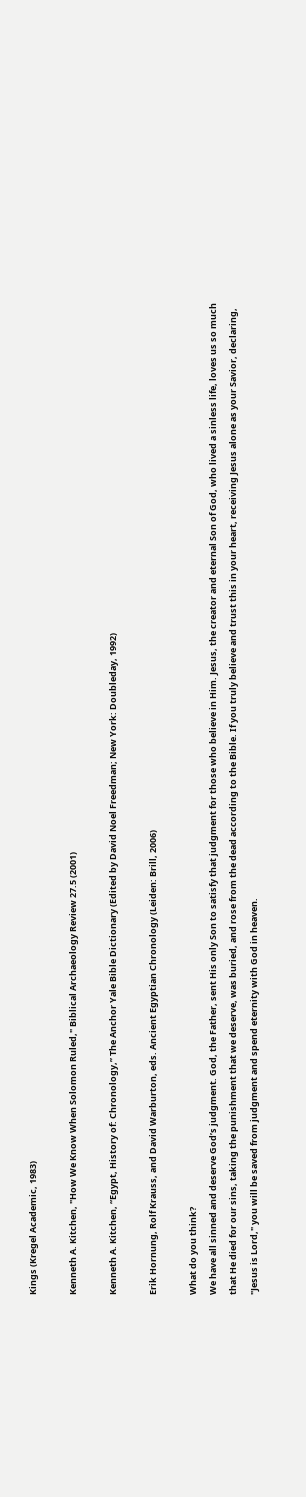Kings (Kregel Academic, 1983)

Kenneth A. Kitchen, "How We Know When Solomon Ruled," Biblical Archaeology Review 27.5 (2001)

Kenneth A. Kitchen, “Egypt, History of: Chronology,” The Anchor Yale Bible Dictionary (Edited by David Noel Freedman; New York: Doubleday, 1992)

Erik Hornung, Rolf Krauss, and David Warburton, eds. Ancient Egyptian Chronology (Leiden: Brill, 2006)

What do you think?
We have all sinned and deserve God’s judgment. God, the Father, sent His only Son to satisfy that judgment for those who believe in Him. Jesus, the creator and eternal Son of God, who lived a sinless life, loves us so much that He died for our sins, taking the punishment that we deserve, was buried, and rose from the dead according to the Bible. If you truly believe and trust this in your heart, receiving Jesus alone as your Savior, declaring, "Jesus is Lord," you will be saved from judgment and spend eternity with God in heaven.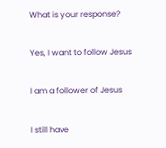What is your response?

Yes, I want to follow Jesus

I am a follower of Jesus

I still have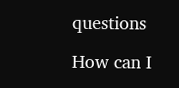questions

How can I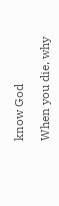know God

When you die, why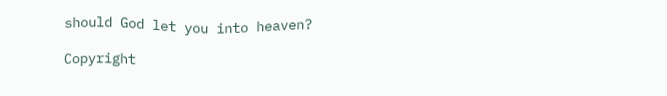should God let you into heaven?

Copyright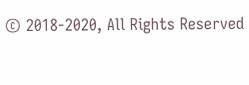© 2018-2020, All Rights Reserved